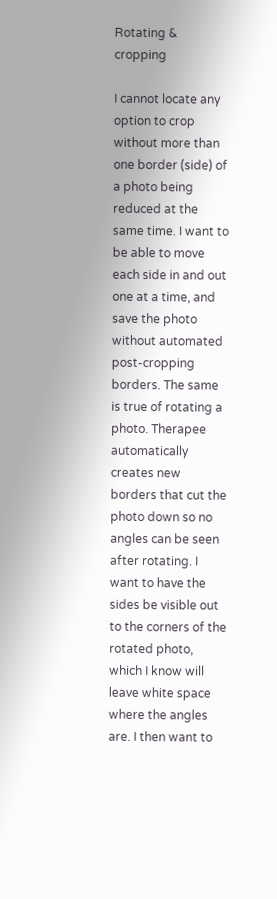Rotating & cropping

I cannot locate any option to crop without more than one border (side) of a photo being reduced at the same time. I want to be able to move each side in and out one at a time, and save the photo without automated post-cropping borders. The same is true of rotating a photo. Therapee automatically creates new borders that cut the photo down so no angles can be seen after rotating. I want to have the sides be visible out to the corners of the rotated photo, which I know will leave white space where the angles are. I then want to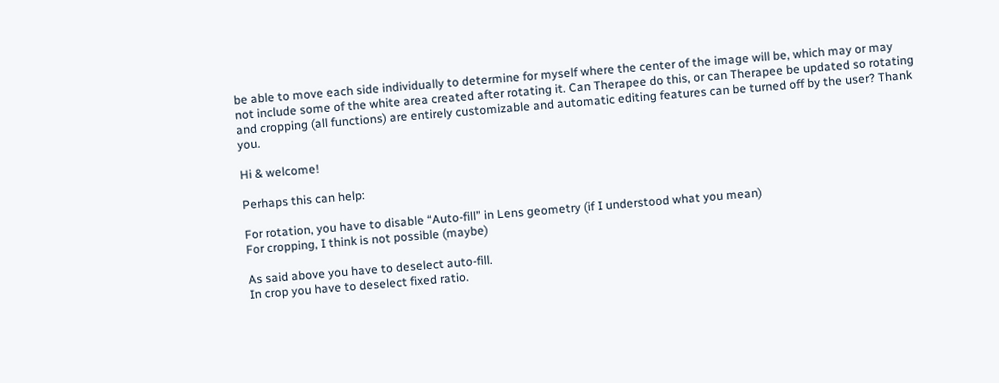be able to move each side individually to determine for myself where the center of the image will be, which may or may not include some of the white area created after rotating it. Can Therapee do this, or can Therapee be updated so rotating and cropping (all functions) are entirely customizable and automatic editing features can be turned off by the user? Thank you.

Hi & welcome!

Perhaps this can help:

For rotation, you have to disable “Auto-fill” in Lens geometry (if I understood what you mean)
For cropping, I think is not possible (maybe)

As said above you have to deselect auto-fill.
In crop you have to deselect fixed ratio.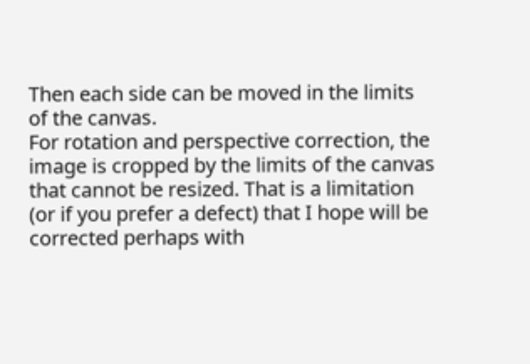Then each side can be moved in the limits of the canvas.
For rotation and perspective correction, the image is cropped by the limits of the canvas that cannot be resized. That is a limitation (or if you prefer a defect) that I hope will be corrected perhaps with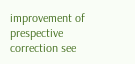improvement of prespective correction see